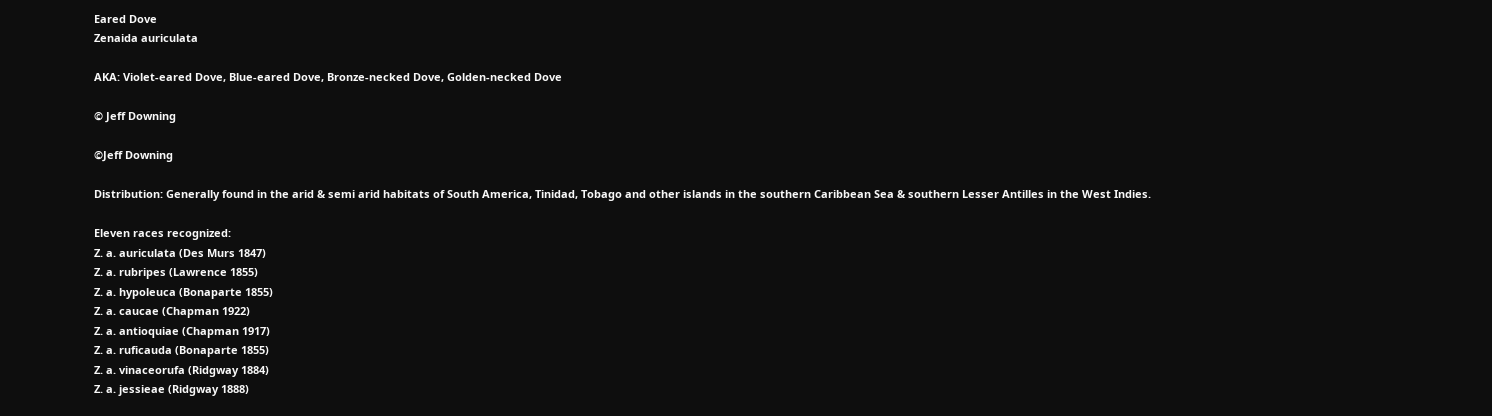Eared Dove
Zenaida auriculata

AKA: Violet-eared Dove, Blue-eared Dove, Bronze-necked Dove, Golden-necked Dove

© Jeff Downing

©Jeff Downing

Distribution: Generally found in the arid & semi arid habitats of South America, Tinidad, Tobago and other islands in the southern Caribbean Sea & southern Lesser Antilles in the West Indies.

Eleven races recognized:
Z. a. auriculata (Des Murs 1847)
Z. a. rubripes (Lawrence 1855)
Z. a. hypoleuca (Bonaparte 1855)
Z. a. caucae (Chapman 1922)
Z. a. antioquiae (Chapman 1917)
Z. a. ruficauda (Bonaparte 1855)
Z. a. vinaceorufa (Ridgway 1884)
Z. a. jessieae (Ridgway 1888)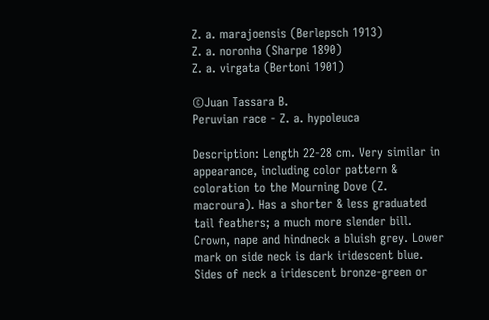Z. a. marajoensis (Berlepsch 1913)
Z. a. noronha (Sharpe 1890)
Z. a. virgata (Bertoni 1901)

©Juan Tassara B.
Peruvian race - Z. a. hypoleuca

Description: Length 22-28 cm. Very similar in appearance, including color pattern & coloration to the Mourning Dove (Z. macroura). Has a shorter & less graduated tail feathers; a much more slender bill. Crown, nape and hindneck a bluish grey. Lower mark on side neck is dark iridescent blue. Sides of neck a iridescent bronze-green or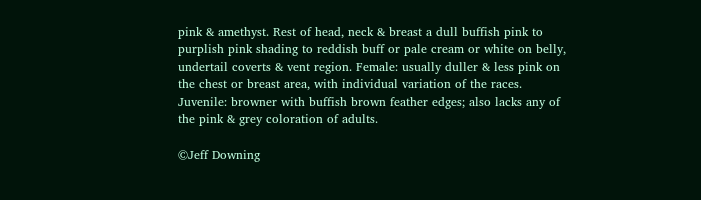pink & amethyst. Rest of head, neck & breast a dull buffish pink to purplish pink shading to reddish buff or pale cream or white on belly, undertail coverts & vent region. Female: usually duller & less pink on the chest or breast area, with individual variation of the races. Juvenile: browner with buffish brown feather edges; also lacks any of the pink & grey coloration of adults.

©Jeff Downing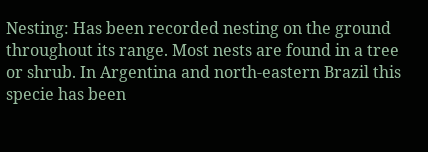Nesting: Has been recorded nesting on the ground throughout its range. Most nests are found in a tree or shrub. In Argentina and north-eastern Brazil this specie has been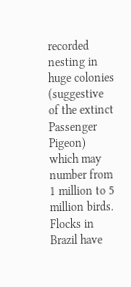recorded nesting in huge colonies (suggestive of the extinct Passenger Pigeon) which may number from 1 million to 5 million birds. Flocks in Brazil have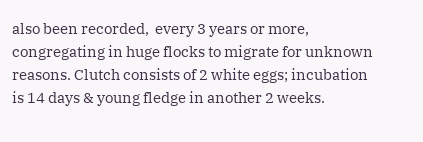also been recorded,  every 3 years or more, congregating in huge flocks to migrate for unknown reasons. Clutch consists of 2 white eggs; incubation is 14 days & young fledge in another 2 weeks.